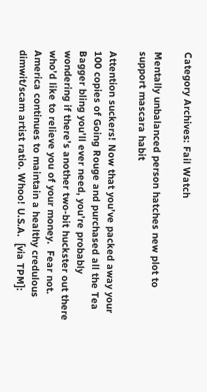Category Archives: Fail Watch

Mentally unbalanced person hatches new plot to support mascara habit

Attention suckers! Now that you’ve packed away your 100 copies of Going Rouge and purchased all the Tea Bagger bling you’ll ever need, you’re probably wondering if there’s another two-bit huckster out there who’d like to relieve you of your money.  Fear not. America continues to maintain a healthy credulous dimwit/scam artist ratio. Whoo! U.S.A.  [via TPM]: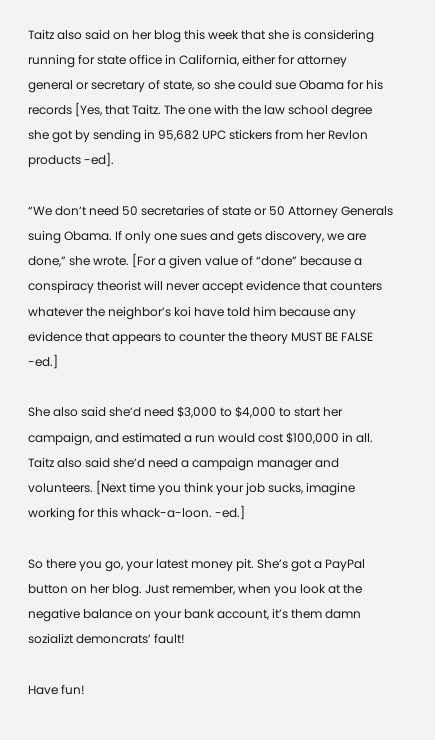Taitz also said on her blog this week that she is considering running for state office in California, either for attorney general or secretary of state, so she could sue Obama for his records [Yes, that Taitz. The one with the law school degree she got by sending in 95,682 UPC stickers from her Revlon products -ed].

“We don’t need 50 secretaries of state or 50 Attorney Generals suing Obama. If only one sues and gets discovery, we are done,” she wrote. [For a given value of “done” because a conspiracy theorist will never accept evidence that counters whatever the neighbor’s koi have told him because any evidence that appears to counter the theory MUST BE FALSE -ed.]

She also said she’d need $3,000 to $4,000 to start her campaign, and estimated a run would cost $100,000 in all. Taitz also said she’d need a campaign manager and volunteers. [Next time you think your job sucks, imagine working for this whack-a-loon. -ed.]

So there you go, your latest money pit. She’s got a PayPal button on her blog. Just remember, when you look at the negative balance on your bank account, it’s them damn sozializt demoncrats’ fault!

Have fun!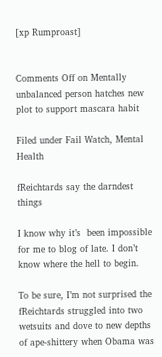[xp Rumproast]


Comments Off on Mentally unbalanced person hatches new plot to support mascara habit

Filed under Fail Watch, Mental Health

fReichtards say the darndest things

I know why it’s  been impossible for me to blog of late. I don’t know where the hell to begin.

To be sure, I’m not surprised the fReichtards struggled into two wetsuits and dove to new depths of ape-shittery when Obama was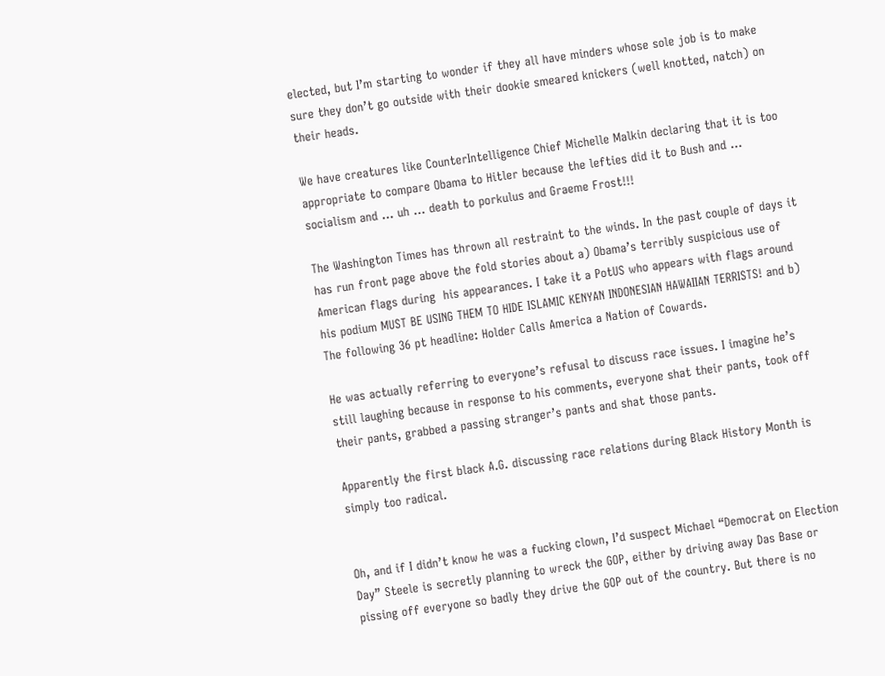elected, but I’m starting to wonder if they all have minders whose sole job is to make sure they don’t go outside with their dookie smeared knickers (well knotted, natch) on their heads.

We have creatures like CounterIntelligence Chief Michelle Malkin declaring that it is too appropriate to compare Obama to Hitler because the lefties did it to Bush and … socialism and … uh … death to porkulus and Graeme Frost!!!

The Washington Times has thrown all restraint to the winds. In the past couple of days it has run front page above the fold stories about a) Obama’s terribly suspicious use of American flags during  his appearances. I take it a PotUS who appears with flags around his podium MUST BE USING THEM TO HIDE ISLAMIC KENYAN INDONESIAN HAWAIIAN TERRISTS! and b) The following 36 pt headline: Holder Calls America a Nation of Cowards.

He was actually referring to everyone’s refusal to discuss race issues. I imagine he’s still laughing because in response to his comments, everyone shat their pants, took off their pants, grabbed a passing stranger’s pants and shat those pants.

Apparently the first black A.G. discussing race relations during Black History Month is simply too radical.


Oh, and if I didn’t know he was a fucking clown, I’d suspect Michael “Democrat on Election Day” Steele is secretly planning to wreck the GOP, either by driving away Das Base or pissing off everyone so badly they drive the GOP out of the country. But there is no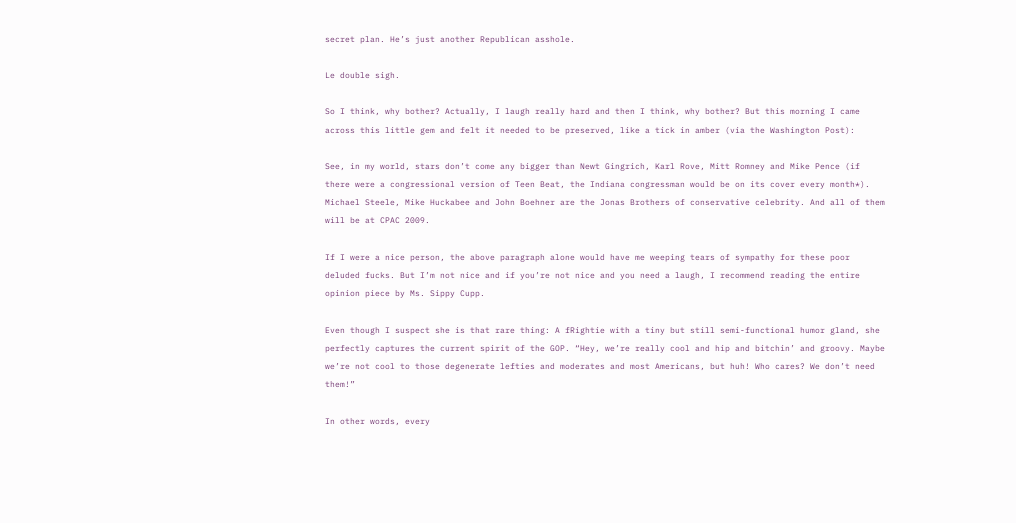secret plan. He’s just another Republican asshole.

Le double sigh.

So I think, why bother? Actually, I laugh really hard and then I think, why bother? But this morning I came across this little gem and felt it needed to be preserved, like a tick in amber (via the Washington Post):

See, in my world, stars don’t come any bigger than Newt Gingrich, Karl Rove, Mitt Romney and Mike Pence (if there were a congressional version of Teen Beat, the Indiana congressman would be on its cover every month*). Michael Steele, Mike Huckabee and John Boehner are the Jonas Brothers of conservative celebrity. And all of them will be at CPAC 2009.

If I were a nice person, the above paragraph alone would have me weeping tears of sympathy for these poor deluded fucks. But I’m not nice and if you’re not nice and you need a laugh, I recommend reading the entire opinion piece by Ms. Sippy Cupp.

Even though I suspect she is that rare thing: A fRightie with a tiny but still semi-functional humor gland, she perfectly captures the current spirit of the GOP. “Hey, we’re really cool and hip and bitchin’ and groovy. Maybe we’re not cool to those degenerate lefties and moderates and most Americans, but huh! Who cares? We don’t need them!”

In other words, every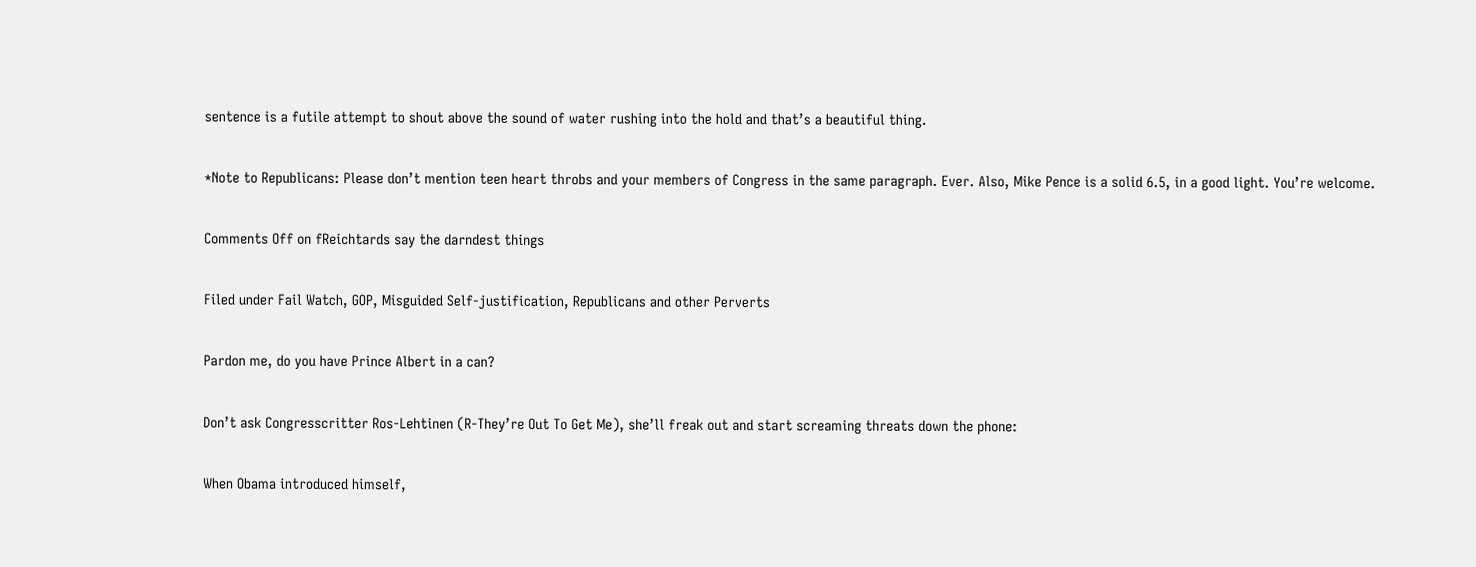sentence is a futile attempt to shout above the sound of water rushing into the hold and that’s a beautiful thing.

*Note to Republicans: Please don’t mention teen heart throbs and your members of Congress in the same paragraph. Ever. Also, Mike Pence is a solid 6.5, in a good light. You’re welcome.

Comments Off on fReichtards say the darndest things

Filed under Fail Watch, GOP, Misguided Self-justification, Republicans and other Perverts

Pardon me, do you have Prince Albert in a can?

Don’t ask Congresscritter Ros-Lehtinen (R-They’re Out To Get Me), she’ll freak out and start screaming threats down the phone:

When Obama introduced himself,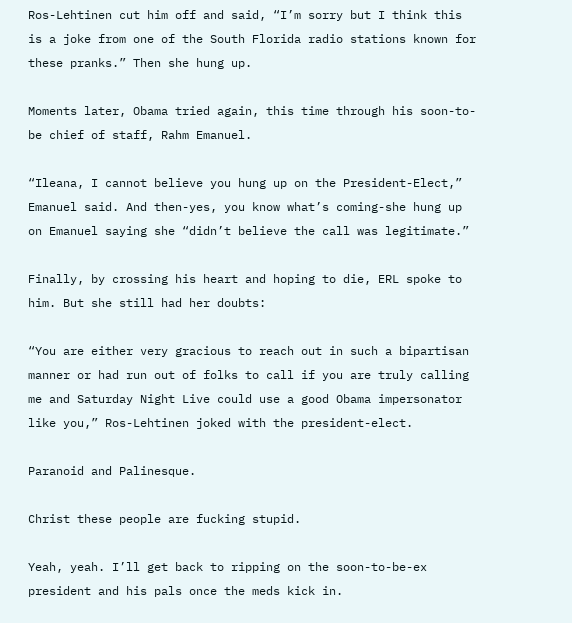Ros-Lehtinen cut him off and said, “I’m sorry but I think this is a joke from one of the South Florida radio stations known for these pranks.” Then she hung up.

Moments later, Obama tried again, this time through his soon-to-be chief of staff, Rahm Emanuel.

“Ileana, I cannot believe you hung up on the President-Elect,” Emanuel said. And then-yes, you know what’s coming-she hung up on Emanuel saying she “didn’t believe the call was legitimate.”

Finally, by crossing his heart and hoping to die, ERL spoke to him. But she still had her doubts:

“You are either very gracious to reach out in such a bipartisan manner or had run out of folks to call if you are truly calling me and Saturday Night Live could use a good Obama impersonator like you,” Ros-Lehtinen joked with the president-elect.

Paranoid and Palinesque.

Christ these people are fucking stupid.

Yeah, yeah. I’ll get back to ripping on the soon-to-be-ex president and his pals once the meds kick in.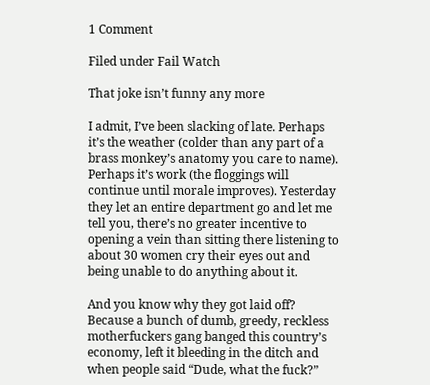1 Comment

Filed under Fail Watch

That joke isn’t funny any more

I admit, I’ve been slacking of late. Perhaps it’s the weather (colder than any part of a brass monkey’s anatomy you care to name). Perhaps it’s work (the floggings will continue until morale improves). Yesterday they let an entire department go and let me tell you, there’s no greater incentive to opening a vein than sitting there listening to about 30 women cry their eyes out and being unable to do anything about it.

And you know why they got laid off? Because a bunch of dumb, greedy, reckless motherfuckers gang banged this country’s economy, left it bleeding in the ditch and when people said “Dude, what the fuck?”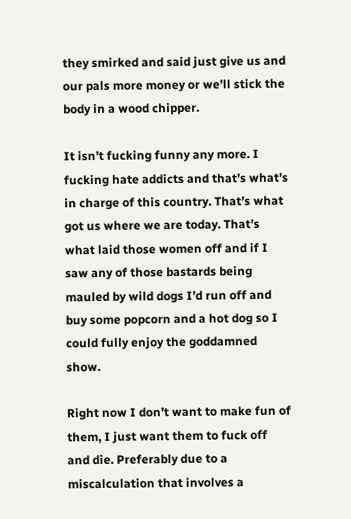they smirked and said just give us and our pals more money or we’ll stick the body in a wood chipper.

It isn’t fucking funny any more. I fucking hate addicts and that’s what’s in charge of this country. That’s what got us where we are today. That’s what laid those women off and if I saw any of those bastards being mauled by wild dogs I’d run off and buy some popcorn and a hot dog so I could fully enjoy the goddamned show.

Right now I don’t want to make fun of them, I just want them to fuck off and die. Preferably due to a miscalculation that involves a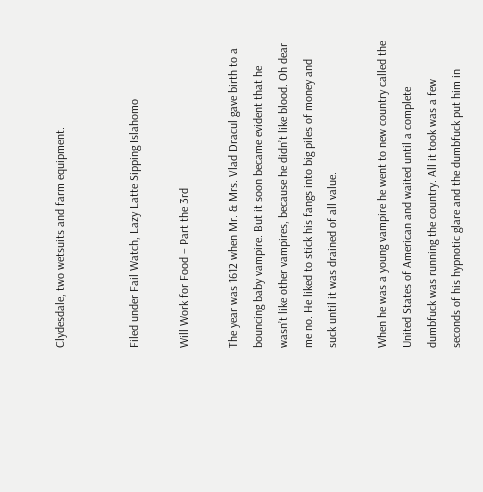Clydesdale, two wetsuits and farm equipment.


Filed under Fail Watch, Lazy Latte Sipping Islahomo

Will Work for Food – Part the 3rd

The year was 1612 when Mr. & Mrs. Vlad Dracul gave birth to a bouncing baby vampire. But it soon became evident that he wasn’t like other vampires, because he didn’t like blood. Oh dear me no. He liked to stick his fangs into big piles of money and suck until it was drained of all value.

When he was a young vampire he went to new country called the United States of American and waited until a complete dumbfuck was running the country. All it took was a few seconds of his hypnotic glare and the dumbfuck put him in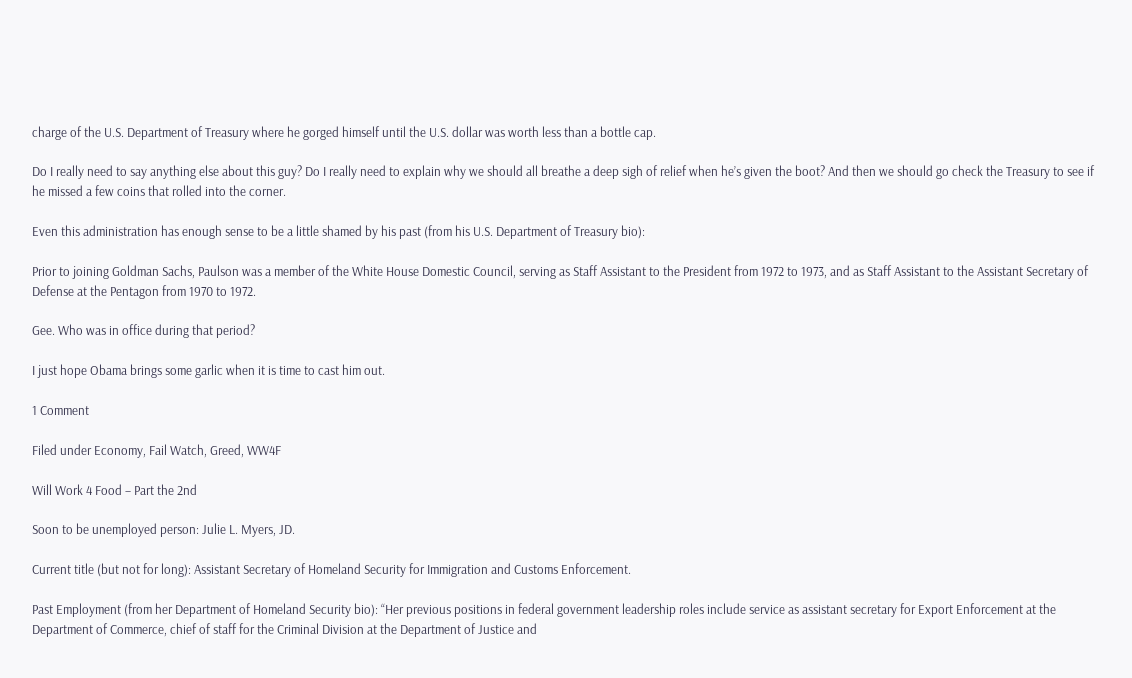charge of the U.S. Department of Treasury where he gorged himself until the U.S. dollar was worth less than a bottle cap.

Do I really need to say anything else about this guy? Do I really need to explain why we should all breathe a deep sigh of relief when he’s given the boot? And then we should go check the Treasury to see if he missed a few coins that rolled into the corner.

Even this administration has enough sense to be a little shamed by his past (from his U.S. Department of Treasury bio):

Prior to joining Goldman Sachs, Paulson was a member of the White House Domestic Council, serving as Staff Assistant to the President from 1972 to 1973, and as Staff Assistant to the Assistant Secretary of Defense at the Pentagon from 1970 to 1972.

Gee. Who was in office during that period?

I just hope Obama brings some garlic when it is time to cast him out.

1 Comment

Filed under Economy, Fail Watch, Greed, WW4F

Will Work 4 Food – Part the 2nd

Soon to be unemployed person: Julie L. Myers, JD.

Current title (but not for long): Assistant Secretary of Homeland Security for Immigration and Customs Enforcement.

Past Employment (from her Department of Homeland Security bio): “Her previous positions in federal government leadership roles include service as assistant secretary for Export Enforcement at the Department of Commerce, chief of staff for the Criminal Division at the Department of Justice and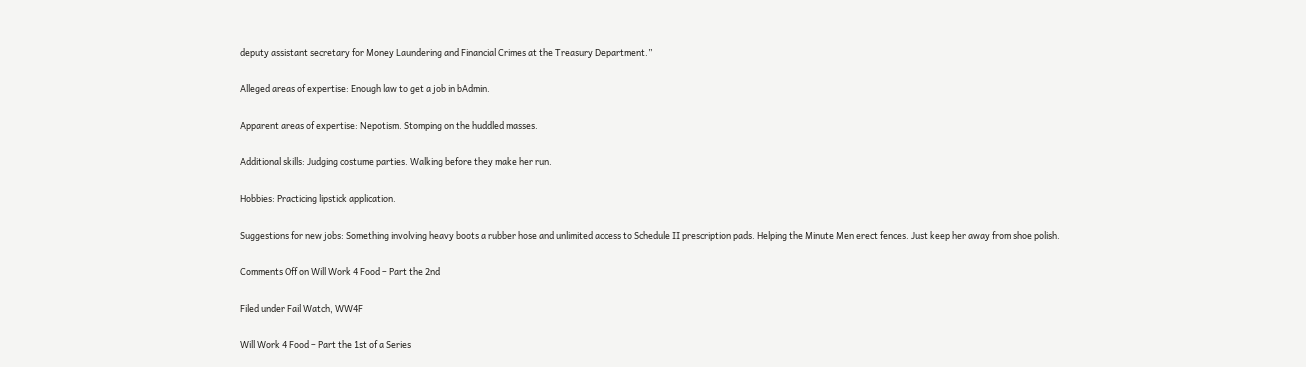deputy assistant secretary for Money Laundering and Financial Crimes at the Treasury Department.”

Alleged areas of expertise: Enough law to get a job in bAdmin.

Apparent areas of expertise: Nepotism. Stomping on the huddled masses.

Additional skills: Judging costume parties. Walking before they make her run.

Hobbies: Practicing lipstick application.

Suggestions for new jobs: Something involving heavy boots a rubber hose and unlimited access to Schedule II prescription pads. Helping the Minute Men erect fences. Just keep her away from shoe polish.

Comments Off on Will Work 4 Food – Part the 2nd

Filed under Fail Watch, WW4F

Will Work 4 Food – Part the 1st of a Series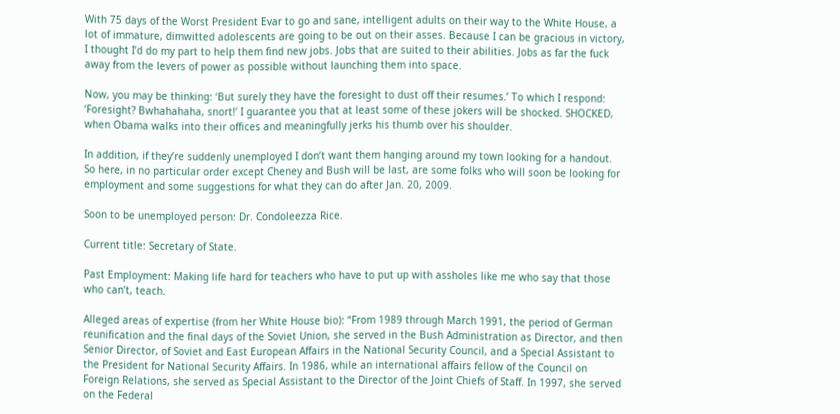With 75 days of the Worst President Evar to go and sane, intelligent adults on their way to the White House, a lot of immature, dimwitted adolescents are going to be out on their asses. Because I can be gracious in victory, I thought I’d do my part to help them find new jobs. Jobs that are suited to their abilities. Jobs as far the fuck away from the levers of power as possible without launching them into space.

Now, you may be thinking: ‘But surely they have the foresight to dust off their resumes.’ To which I respond: ‘Foresight? Bwhahahaha, snort!’ I guarantee you that at least some of these jokers will be shocked. SHOCKED, when Obama walks into their offices and meaningfully jerks his thumb over his shoulder.

In addition, if they’re suddenly unemployed I don’t want them hanging around my town looking for a handout. So here, in no particular order except Cheney and Bush will be last, are some folks who will soon be looking for employment and some suggestions for what they can do after Jan. 20, 2009.

Soon to be unemployed person: Dr. Condoleezza Rice.

Current title: Secretary of State.

Past Employment: Making life hard for teachers who have to put up with assholes like me who say that those who can’t, teach.

Alleged areas of expertise (from her White House bio): “From 1989 through March 1991, the period of German reunification and the final days of the Soviet Union, she served in the Bush Administration as Director, and then Senior Director, of Soviet and East European Affairs in the National Security Council, and a Special Assistant to the President for National Security Affairs. In 1986, while an international affairs fellow of the Council on Foreign Relations, she served as Special Assistant to the Director of the Joint Chiefs of Staff. In 1997, she served on the Federal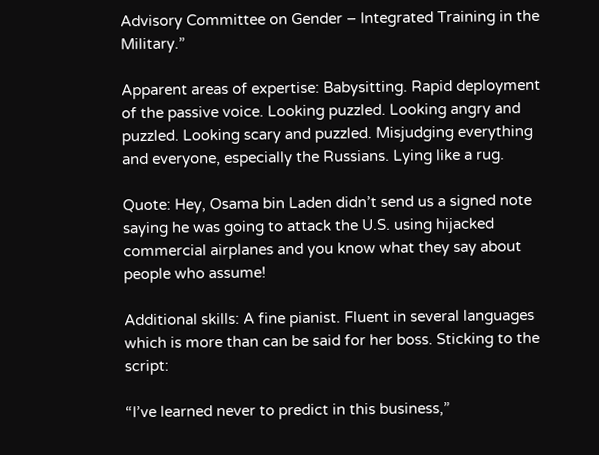Advisory Committee on Gender – Integrated Training in the Military.”

Apparent areas of expertise: Babysitting. Rapid deployment of the passive voice. Looking puzzled. Looking angry and puzzled. Looking scary and puzzled. Misjudging everything and everyone, especially the Russians. Lying like a rug.

Quote: Hey, Osama bin Laden didn’t send us a signed note saying he was going to attack the U.S. using hijacked commercial airplanes and you know what they say about people who assume!

Additional skills: A fine pianist. Fluent in several languages which is more than can be said for her boss. Sticking to the script:

“I’ve learned never to predict in this business,”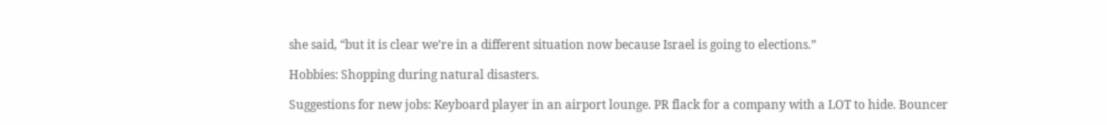she said, “but it is clear we’re in a different situation now because Israel is going to elections.”

Hobbies: Shopping during natural disasters.

Suggestions for new jobs: Keyboard player in an airport lounge. PR flack for a company with a LOT to hide. Bouncer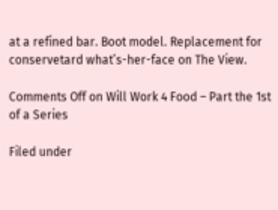at a refined bar. Boot model. Replacement for conservetard what’s-her-face on The View.

Comments Off on Will Work 4 Food – Part the 1st of a Series

Filed under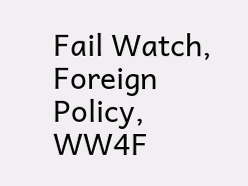Fail Watch, Foreign Policy, WW4F